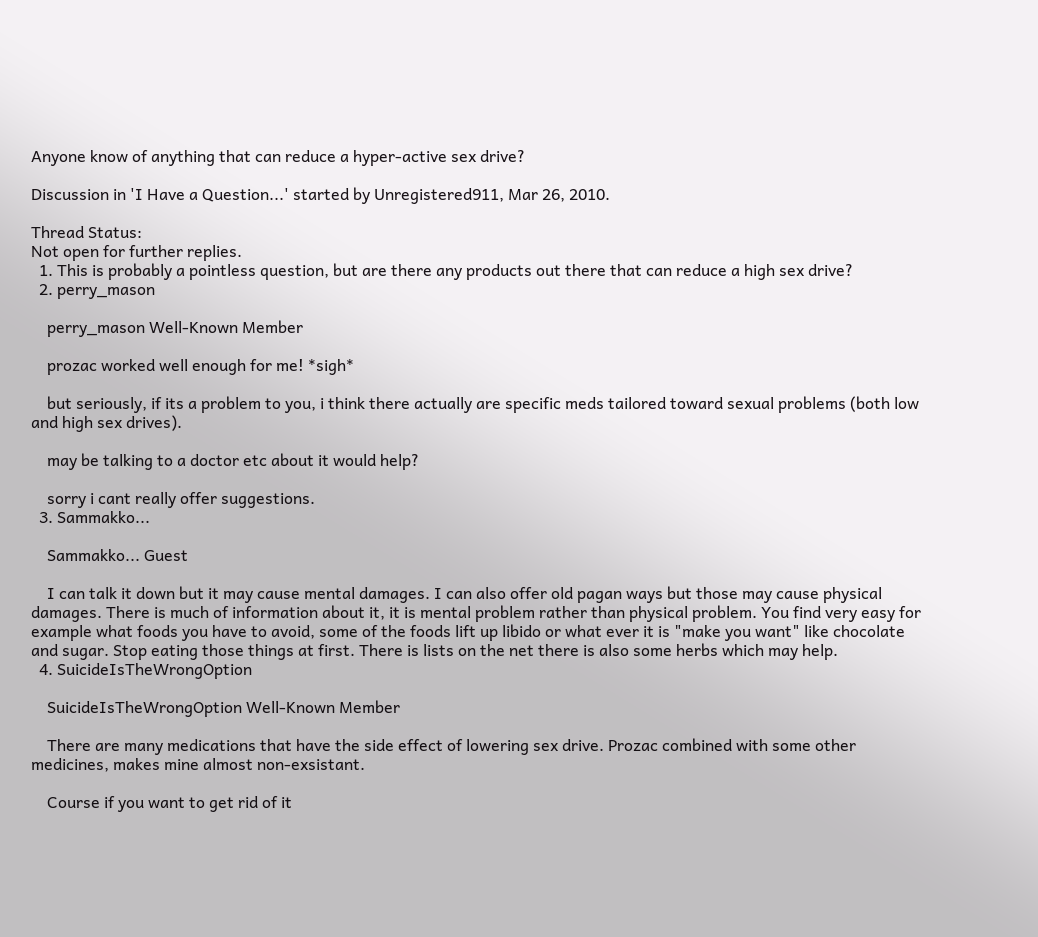Anyone know of anything that can reduce a hyper-active sex drive?

Discussion in 'I Have a Question...' started by Unregistered911, Mar 26, 2010.

Thread Status:
Not open for further replies.
  1. This is probably a pointless question, but are there any products out there that can reduce a high sex drive?
  2. perry_mason

    perry_mason Well-Known Member

    prozac worked well enough for me! *sigh*

    but seriously, if its a problem to you, i think there actually are specific meds tailored toward sexual problems (both low and high sex drives).

    may be talking to a doctor etc about it would help?

    sorry i cant really offer suggestions.
  3. Sammakko...

    Sammakko... Guest

    I can talk it down but it may cause mental damages. I can also offer old pagan ways but those may cause physical damages. There is much of information about it, it is mental problem rather than physical problem. You find very easy for example what foods you have to avoid, some of the foods lift up libido or what ever it is "make you want" like chocolate and sugar. Stop eating those things at first. There is lists on the net there is also some herbs which may help.
  4. SuicideIsTheWrongOption

    SuicideIsTheWrongOption Well-Known Member

    There are many medications that have the side effect of lowering sex drive. Prozac combined with some other medicines, makes mine almost non-exsistant.

    Course if you want to get rid of it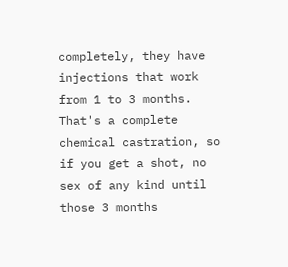completely, they have injections that work from 1 to 3 months. That's a complete chemical castration, so if you get a shot, no sex of any kind until those 3 months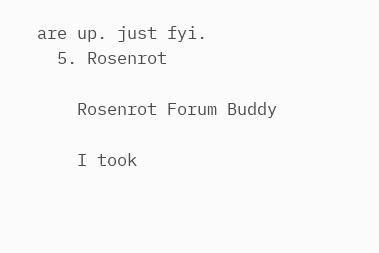are up. just fyi.
  5. Rosenrot

    Rosenrot Forum Buddy

    I took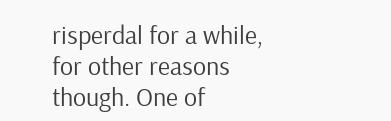risperdal for a while, for other reasons though. One of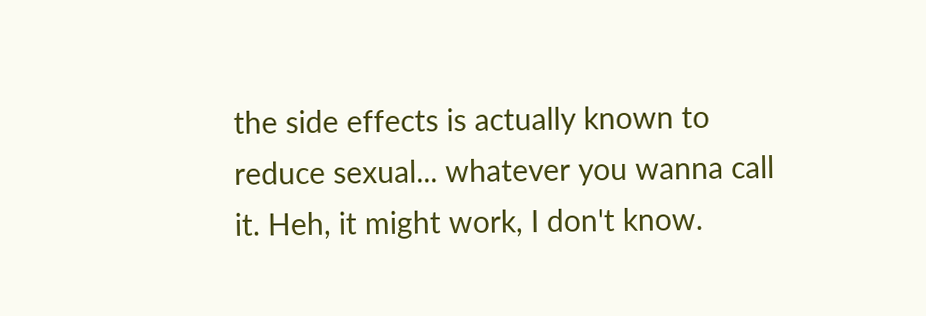the side effects is actually known to reduce sexual... whatever you wanna call it. Heh, it might work, I don't know.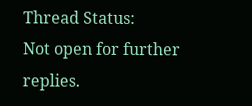Thread Status:
Not open for further replies.